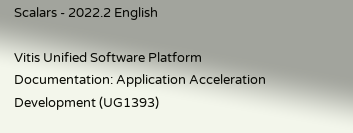Scalars - 2022.2 English

Vitis Unified Software Platform Documentation: Application Acceleration Development (UG1393)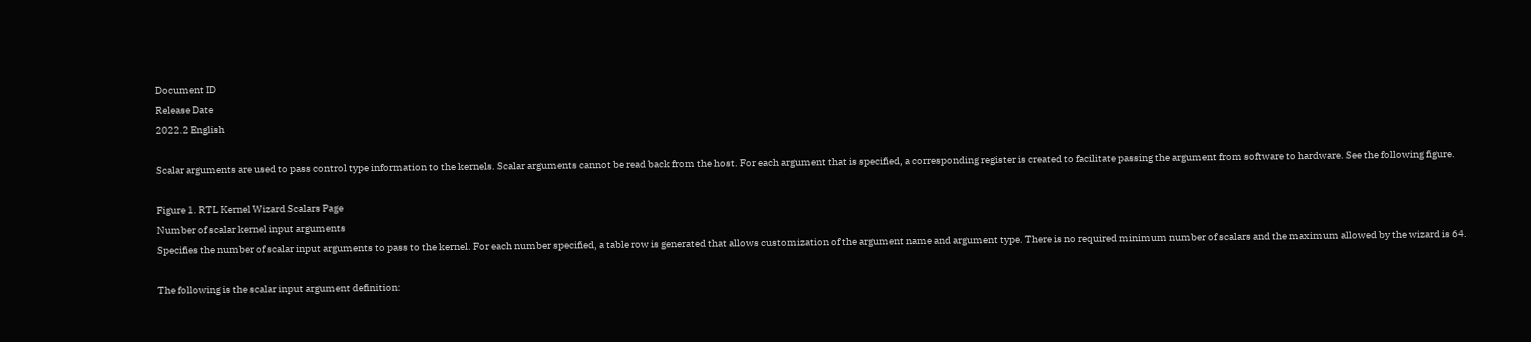Document ID
Release Date
2022.2 English

Scalar arguments are used to pass control type information to the kernels. Scalar arguments cannot be read back from the host. For each argument that is specified, a corresponding register is created to facilitate passing the argument from software to hardware. See the following figure.

Figure 1. RTL Kernel Wizard Scalars Page
Number of scalar kernel input arguments
Specifies the number of scalar input arguments to pass to the kernel. For each number specified, a table row is generated that allows customization of the argument name and argument type. There is no required minimum number of scalars and the maximum allowed by the wizard is 64.

The following is the scalar input argument definition: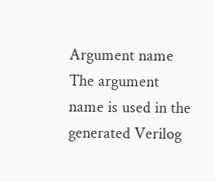Argument name
The argument name is used in the generated Verilog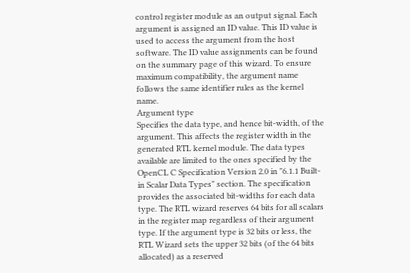control register module as an output signal. Each argument is assigned an ID value. This ID value is used to access the argument from the host software. The ID value assignments can be found on the summary page of this wizard. To ensure maximum compatibility, the argument name follows the same identifier rules as the kernel name.
Argument type
Specifies the data type, and hence bit-width, of the argument. This affects the register width in the generated RTL kernel module. The data types available are limited to the ones specified by the OpenCL C Specification Version 2.0 in "6.1.1 Built-in Scalar Data Types" section. The specification provides the associated bit-widths for each data type. The RTL wizard reserves 64 bits for all scalars in the register map regardless of their argument type. If the argument type is 32 bits or less, the RTL Wizard sets the upper 32 bits (of the 64 bits allocated) as a reserved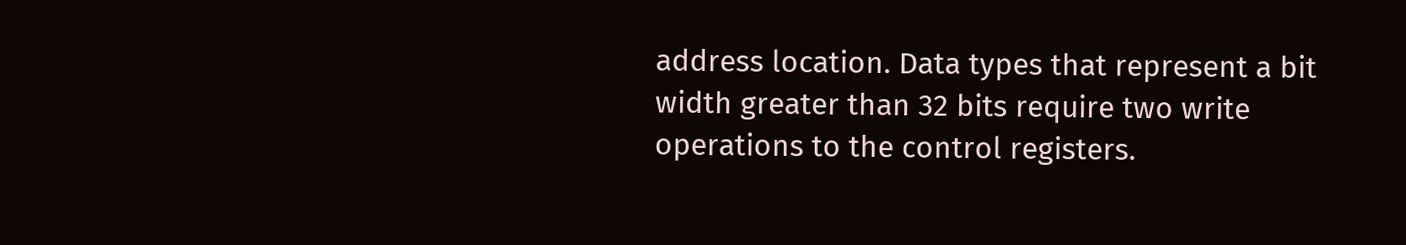address location. Data types that represent a bit width greater than 32 bits require two write operations to the control registers.